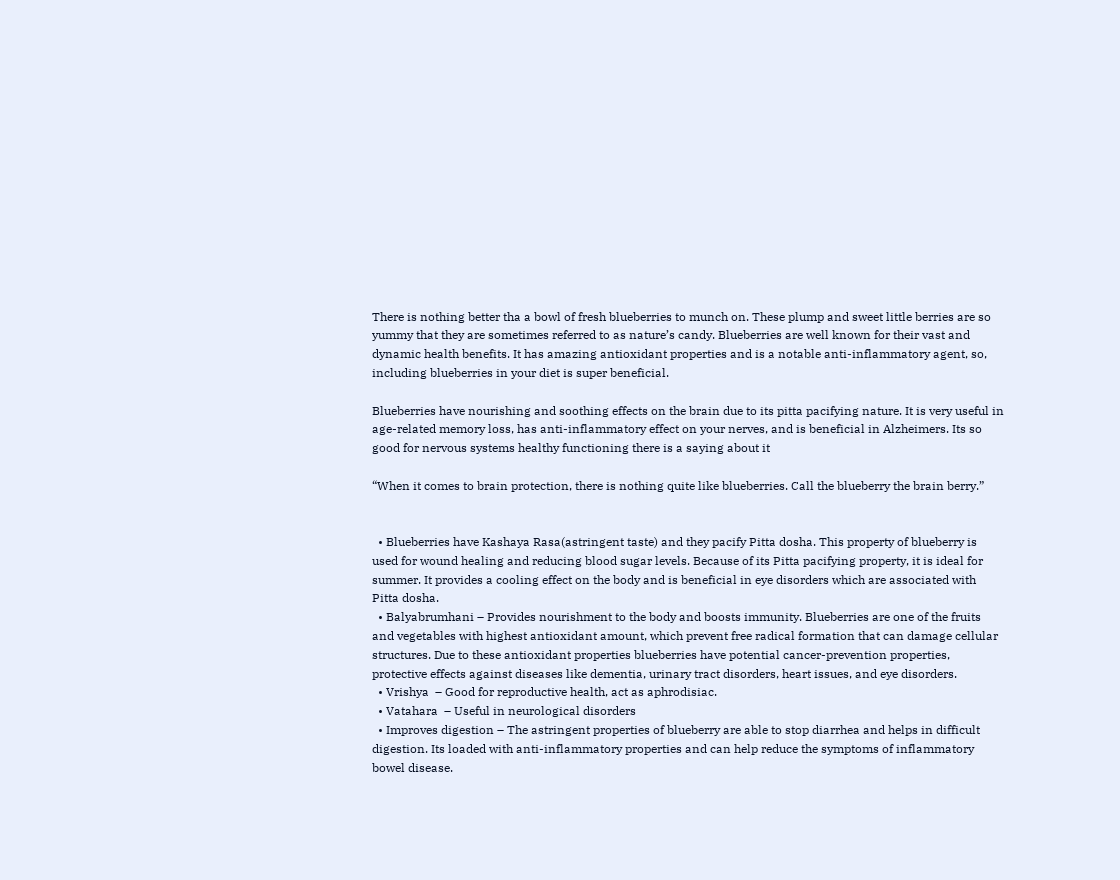There is nothing better tha a bowl of fresh blueberries to munch on. These plump and sweet little berries are so yummy that they are sometimes referred to as nature’s candy. Blueberries are well known for their vast and dynamic health benefits. It has amazing antioxidant properties and is a notable anti-inflammatory agent, so, including blueberries in your diet is super beneficial.

Blueberries have nourishing and soothing effects on the brain due to its pitta pacifying nature. It is very useful in age-related memory loss, has anti-inflammatory effect on your nerves, and is beneficial in Alzheimers. Its so good for nervous systems healthy functioning there is a saying about it

“When it comes to brain protection, there is nothing quite like blueberries. Call the blueberry the brain berry.”


  • Blueberries have Kashaya Rasa(astringent taste) and they pacify Pitta dosha. This property of blueberry is used for wound healing and reducing blood sugar levels. Because of its Pitta pacifying property, it is ideal for summer. It provides a cooling effect on the body and is beneficial in eye disorders which are associated with Pitta dosha.
  • Balyabrumhani – Provides nourishment to the body and boosts immunity. Blueberries are one of the fruits and vegetables with highest antioxidant amount, which prevent free radical formation that can damage cellular structures. Due to these antioxidant properties blueberries have potential cancer-prevention properties, protective effects against diseases like dementia, urinary tract disorders, heart issues, and eye disorders.
  • Vrishya  – Good for reproductive health, act as aphrodisiac.
  • Vatahara  – Useful in neurological disorders
  • Improves digestion – The astringent properties of blueberry are able to stop diarrhea and helps in difficult digestion. Its loaded with anti-inflammatory properties and can help reduce the symptoms of inflammatory bowel disease.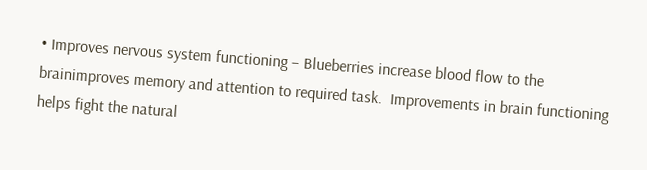• Improves nervous system functioning – Blueberries increase blood flow to the brainimproves memory and attention to required task.  Improvements in brain functioning helps fight the natural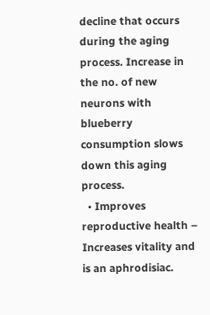decline that occurs during the aging process. Increase in the no. of new neurons with blueberry consumption slows down this aging process.
  • Improves reproductive health – Increases vitality and is an aphrodisiac.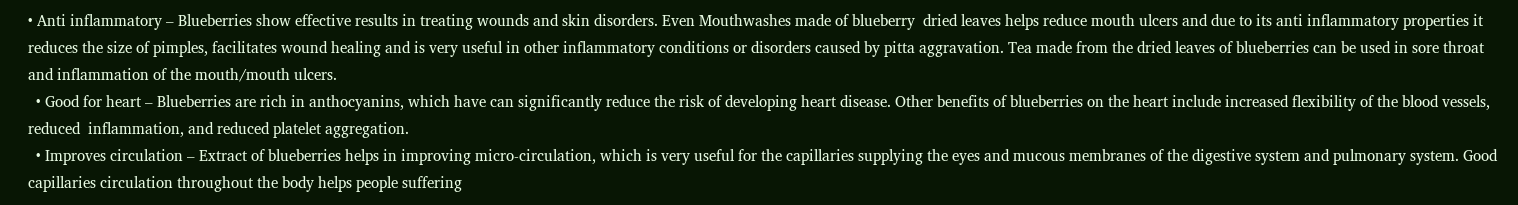• Anti inflammatory – Blueberries show effective results in treating wounds and skin disorders. Even Mouthwashes made of blueberry  dried leaves helps reduce mouth ulcers and due to its anti inflammatory properties it reduces the size of pimples, facilitates wound healing and is very useful in other inflammatory conditions or disorders caused by pitta aggravation. Tea made from the dried leaves of blueberries can be used in sore throat and inflammation of the mouth/mouth ulcers.
  • Good for heart – Blueberries are rich in anthocyanins, which have can significantly reduce the risk of developing heart disease. Other benefits of blueberries on the heart include increased flexibility of the blood vessels, reduced  inflammation, and reduced platelet aggregation.
  • Improves circulation – Extract of blueberries helps in improving micro-circulation, which is very useful for the capillaries supplying the eyes and mucous membranes of the digestive system and pulmonary system. Good capillaries circulation throughout the body helps people suffering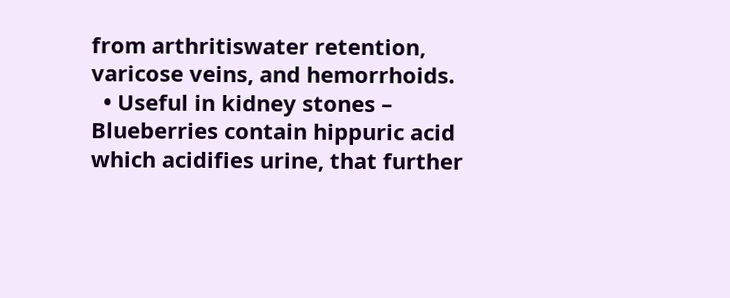from arthritiswater retention, varicose veins, and hemorrhoids.
  • Useful in kidney stones – Blueberries contain hippuric acid which acidifies urine, that further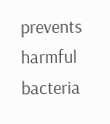prevents harmful bacteria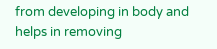from developing in body and helps in removing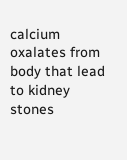calcium oxalates from body that lead to kidney stones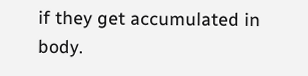if they get accumulated in body.